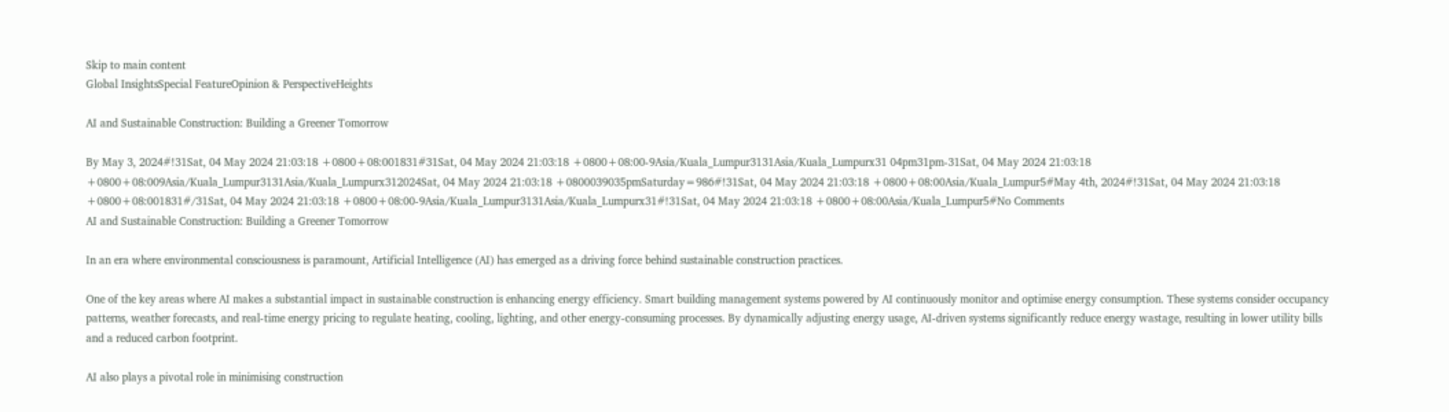Skip to main content
Global InsightsSpecial FeatureOpinion & PerspectiveHeights

AI and Sustainable Construction: Building a Greener Tomorrow

By May 3, 2024#!31Sat, 04 May 2024 21:03:18 +0800+08:001831#31Sat, 04 May 2024 21:03:18 +0800+08:00-9Asia/Kuala_Lumpur3131Asia/Kuala_Lumpurx31 04pm31pm-31Sat, 04 May 2024 21:03:18 +0800+08:009Asia/Kuala_Lumpur3131Asia/Kuala_Lumpurx312024Sat, 04 May 2024 21:03:18 +0800039035pmSaturday=986#!31Sat, 04 May 2024 21:03:18 +0800+08:00Asia/Kuala_Lumpur5#May 4th, 2024#!31Sat, 04 May 2024 21:03:18 +0800+08:001831#/31Sat, 04 May 2024 21:03:18 +0800+08:00-9Asia/Kuala_Lumpur3131Asia/Kuala_Lumpurx31#!31Sat, 04 May 2024 21:03:18 +0800+08:00Asia/Kuala_Lumpur5#No Comments
AI and Sustainable Construction: Building a Greener Tomorrow

In an era where environmental consciousness is paramount, Artificial Intelligence (AI) has emerged as a driving force behind sustainable construction practices.

One of the key areas where AI makes a substantial impact in sustainable construction is enhancing energy efficiency. Smart building management systems powered by AI continuously monitor and optimise energy consumption. These systems consider occupancy patterns, weather forecasts, and real-time energy pricing to regulate heating, cooling, lighting, and other energy-consuming processes. By dynamically adjusting energy usage, AI-driven systems significantly reduce energy wastage, resulting in lower utility bills and a reduced carbon footprint.

AI also plays a pivotal role in minimising construction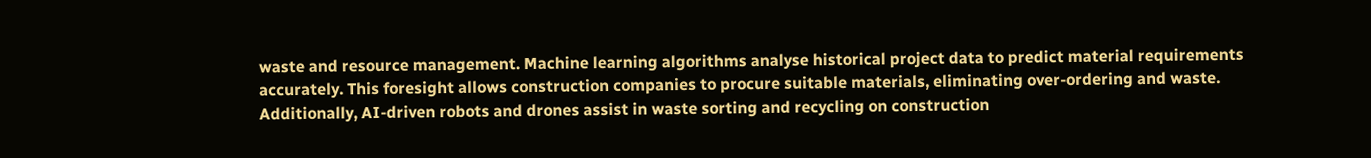waste and resource management. Machine learning algorithms analyse historical project data to predict material requirements accurately. This foresight allows construction companies to procure suitable materials, eliminating over-ordering and waste. Additionally, AI-driven robots and drones assist in waste sorting and recycling on construction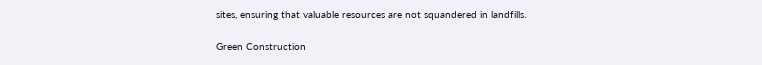sites, ensuring that valuable resources are not squandered in landfills.

Green Construction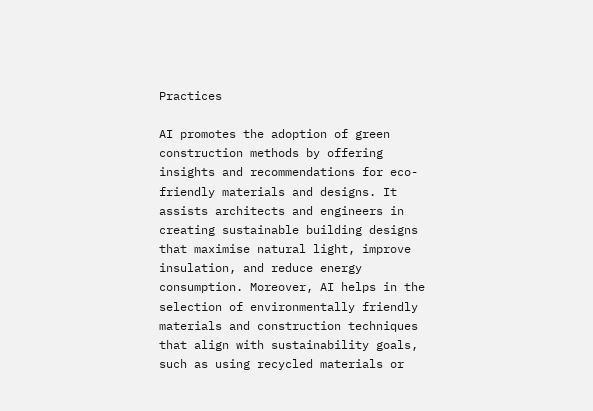Practices

AI promotes the adoption of green construction methods by offering insights and recommendations for eco-friendly materials and designs. It assists architects and engineers in creating sustainable building designs that maximise natural light, improve insulation, and reduce energy consumption. Moreover, AI helps in the selection of environmentally friendly materials and construction techniques that align with sustainability goals, such as using recycled materials or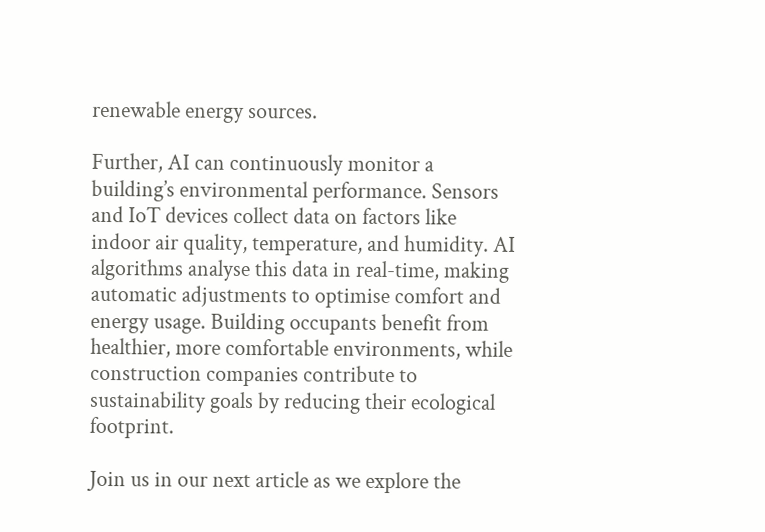renewable energy sources.

Further, AI can continuously monitor a building’s environmental performance. Sensors and IoT devices collect data on factors like indoor air quality, temperature, and humidity. AI algorithms analyse this data in real-time, making automatic adjustments to optimise comfort and energy usage. Building occupants benefit from healthier, more comfortable environments, while construction companies contribute to sustainability goals by reducing their ecological footprint.

Join us in our next article as we explore the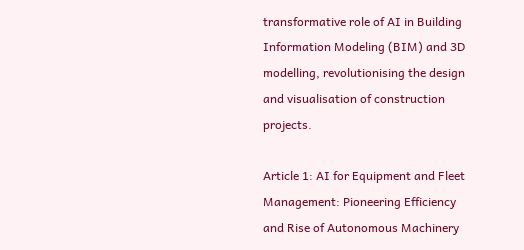transformative role of AI in Building Information Modeling (BIM) and 3D modelling, revolutionising the design and visualisation of construction projects.

Article 1: AI for Equipment and Fleet Management: Pioneering Efficiency and Rise of Autonomous Machinery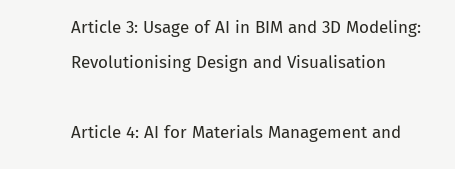Article 3: Usage of AI in BIM and 3D Modeling: Revolutionising Design and Visualisation

Article 4: AI for Materials Management and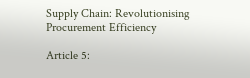Supply Chain: Revolutionising Procurement Efficiency

Article 5: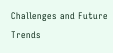Challenges and Future Trends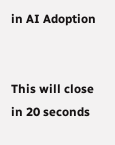in AI Adoption


This will close in 20 seconds